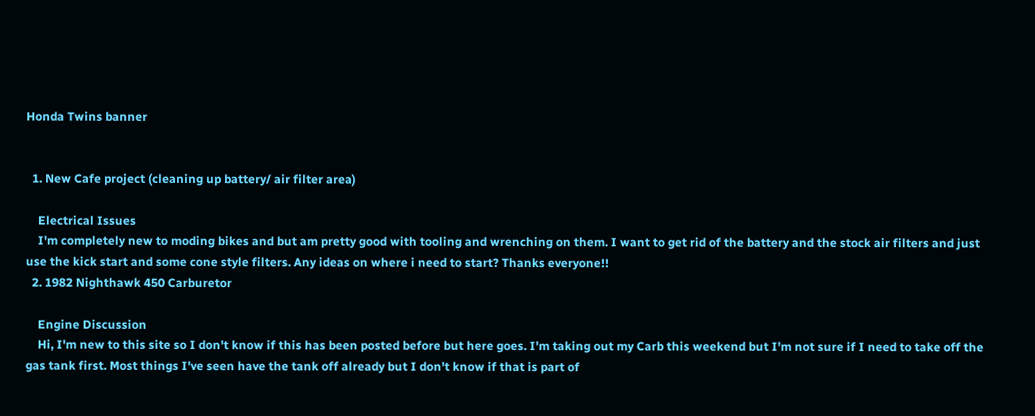Honda Twins banner


  1. New Cafe project (cleaning up battery/ air filter area)

    Electrical Issues
    I'm completely new to moding bikes and but am pretty good with tooling and wrenching on them. I want to get rid of the battery and the stock air filters and just use the kick start and some cone style filters. Any ideas on where i need to start? Thanks everyone!!
  2. 1982 Nighthawk 450 Carburetor

    Engine Discussion
    Hi, I'm new to this site so I don't know if this has been posted before but here goes. I'm taking out my Carb this weekend but I'm not sure if I need to take off the gas tank first. Most things I've seen have the tank off already but I don't know if that is part of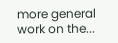more general work on the...